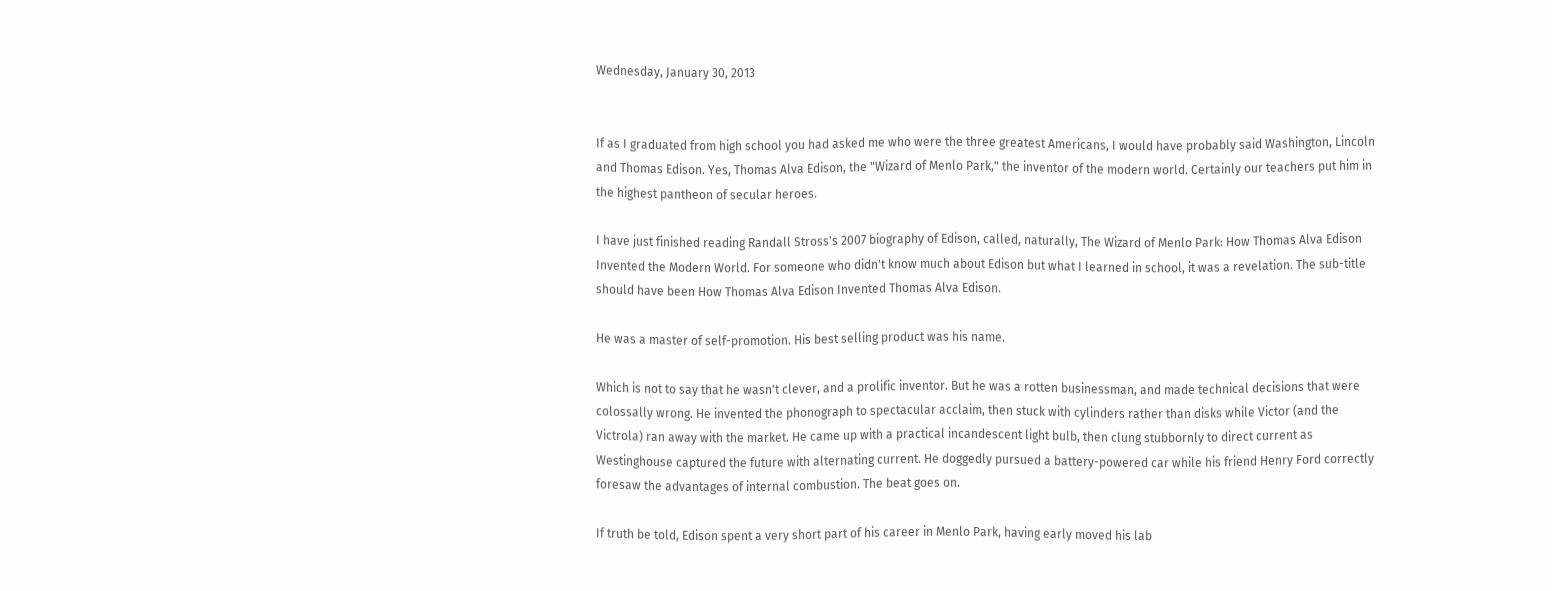Wednesday, January 30, 2013


If as I graduated from high school you had asked me who were the three greatest Americans, I would have probably said Washington, Lincoln and Thomas Edison. Yes, Thomas Alva Edison, the "Wizard of Menlo Park," the inventor of the modern world. Certainly our teachers put him in the highest pantheon of secular heroes.

I have just finished reading Randall Stross's 2007 biography of Edison, called, naturally, The Wizard of Menlo Park: How Thomas Alva Edison Invented the Modern World. For someone who didn't know much about Edison but what I learned in school, it was a revelation. The sub-title should have been How Thomas Alva Edison Invented Thomas Alva Edison.

He was a master of self-promotion. His best selling product was his name.

Which is not to say that he wasn't clever, and a prolific inventor. But he was a rotten businessman, and made technical decisions that were colossally wrong. He invented the phonograph to spectacular acclaim, then stuck with cylinders rather than disks while Victor (and the Victrola) ran away with the market. He came up with a practical incandescent light bulb, then clung stubbornly to direct current as Westinghouse captured the future with alternating current. He doggedly pursued a battery-powered car while his friend Henry Ford correctly foresaw the advantages of internal combustion. The beat goes on.

If truth be told, Edison spent a very short part of his career in Menlo Park, having early moved his lab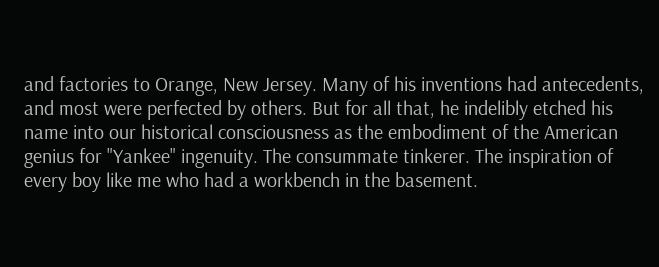and factories to Orange, New Jersey. Many of his inventions had antecedents, and most were perfected by others. But for all that, he indelibly etched his name into our historical consciousness as the embodiment of the American genius for "Yankee" ingenuity. The consummate tinkerer. The inspiration of every boy like me who had a workbench in the basement.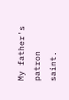My father's patron saint.